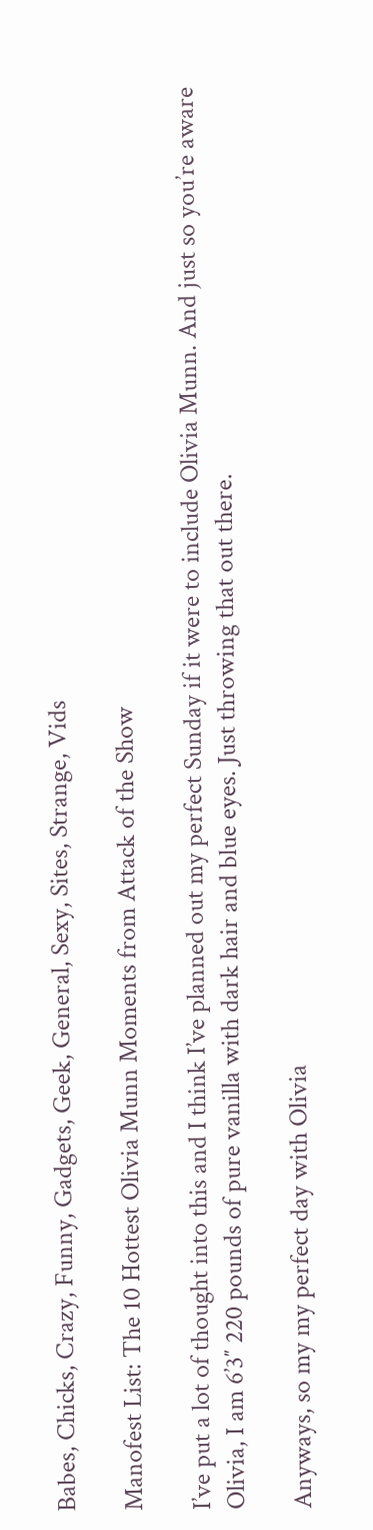Babes, Chicks, Crazy, Funny, Gadgets, Geek, General, Sexy, Sites, Strange, Vids

Manofest List: The 10 Hottest Olivia Munn Moments from Attack of the Show

I’ve put a lot of thought into this and I think I’ve planned out my perfect Sunday if it were to include Olivia Munn. And just so you’re aware Olivia, I am 6’3″ 220 pounds of pure vanilla with dark hair and blue eyes. Just throwing that out there.

Anyways, so my my perfect day with Olivia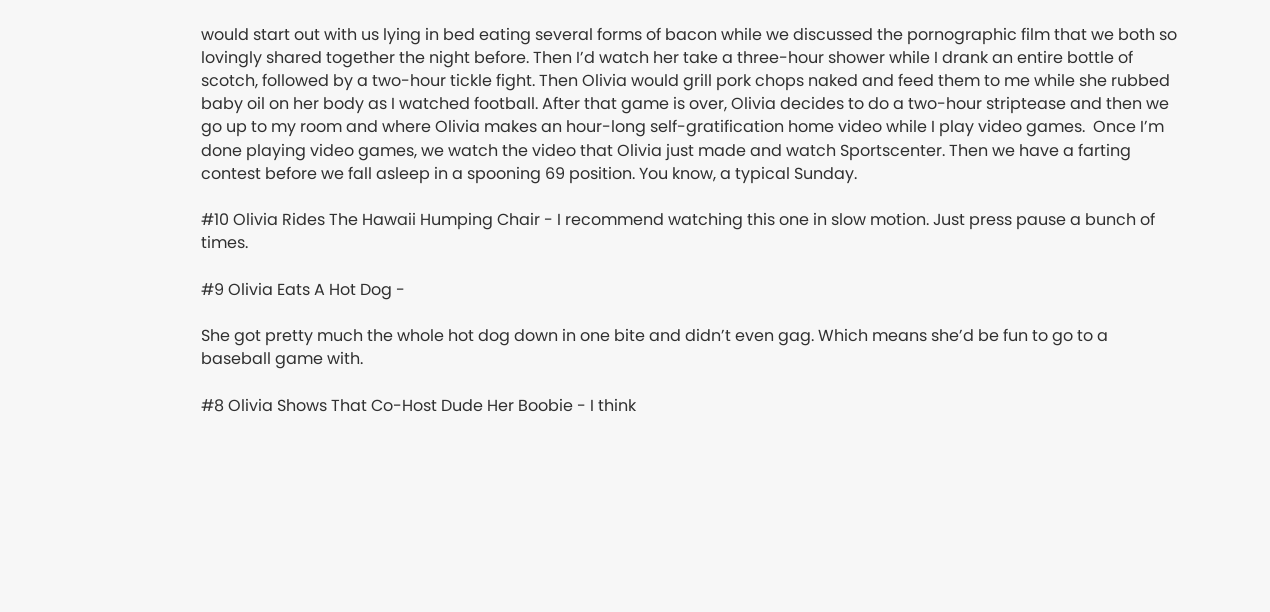would start out with us lying in bed eating several forms of bacon while we discussed the pornographic film that we both so lovingly shared together the night before. Then I’d watch her take a three-hour shower while I drank an entire bottle of scotch, followed by a two-hour tickle fight. Then Olivia would grill pork chops naked and feed them to me while she rubbed baby oil on her body as I watched football. After that game is over, Olivia decides to do a two-hour striptease and then we go up to my room and where Olivia makes an hour-long self-gratification home video while I play video games.  Once I’m done playing video games, we watch the video that Olivia just made and watch Sportscenter. Then we have a farting contest before we fall asleep in a spooning 69 position. You know, a typical Sunday.

#10 Olivia Rides The Hawaii Humping Chair - I recommend watching this one in slow motion. Just press pause a bunch of times.

#9 Olivia Eats A Hot Dog -

She got pretty much the whole hot dog down in one bite and didn’t even gag. Which means she’d be fun to go to a baseball game with.

#8 Olivia Shows That Co-Host Dude Her Boobie - I think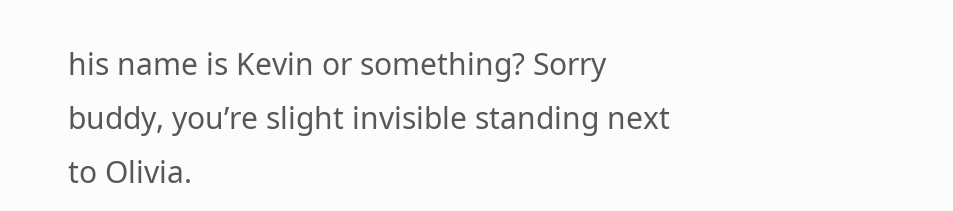his name is Kevin or something? Sorry buddy, you’re slight invisible standing next to Olivia.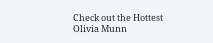Check out the Hottest Olivia Munn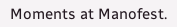Moments at Manofest.